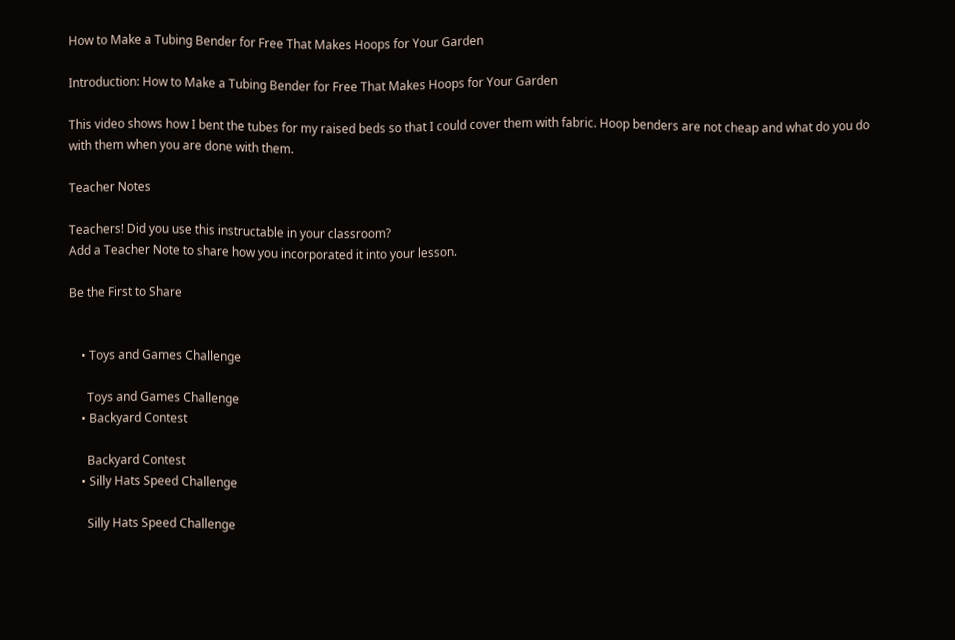How to Make a Tubing Bender for Free That Makes Hoops for Your Garden

Introduction: How to Make a Tubing Bender for Free That Makes Hoops for Your Garden

This video shows how I bent the tubes for my raised beds so that I could cover them with fabric. Hoop benders are not cheap and what do you do with them when you are done with them.

Teacher Notes

Teachers! Did you use this instructable in your classroom?
Add a Teacher Note to share how you incorporated it into your lesson.

Be the First to Share


    • Toys and Games Challenge

      Toys and Games Challenge
    • Backyard Contest

      Backyard Contest
    • Silly Hats Speed Challenge

      Silly Hats Speed Challenge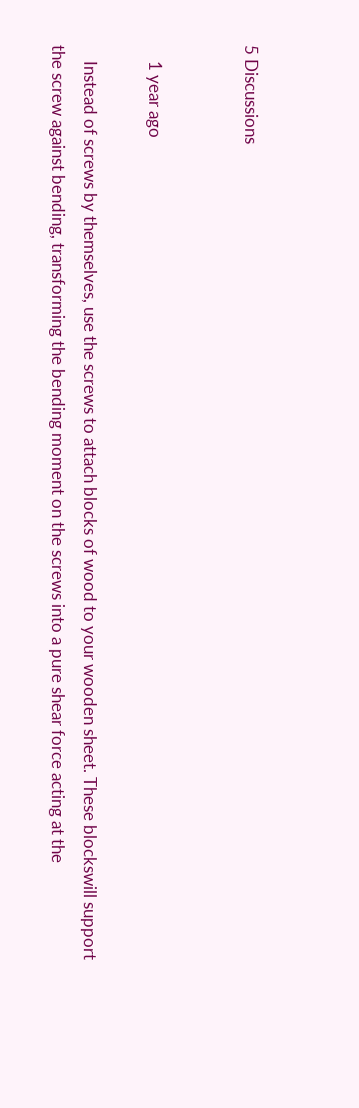5 Discussions


    1 year ago

    Instead of screws by themselves, use the screws to attach blocks of wood to your wooden sheet. These blockswill support the screw against bending, transforming the bending moment on the screws into a pure shear force acting at the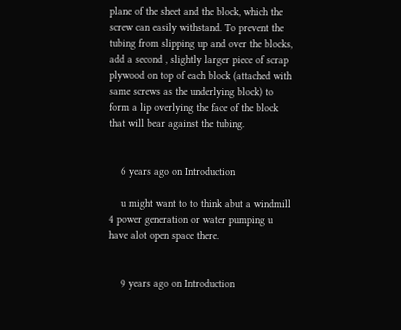plane of the sheet and the block, which the screw can easily withstand. To prevent the tubing from slipping up and over the blocks, add a second , slightly larger piece of scrap plywood on top of each block (attached with same screws as the underlying block) to form a lip overlying the face of the block that will bear against the tubing.


    6 years ago on Introduction

    u might want to to think abut a windmill 4 power generation or water pumping u have alot open space there.


    9 years ago on Introduction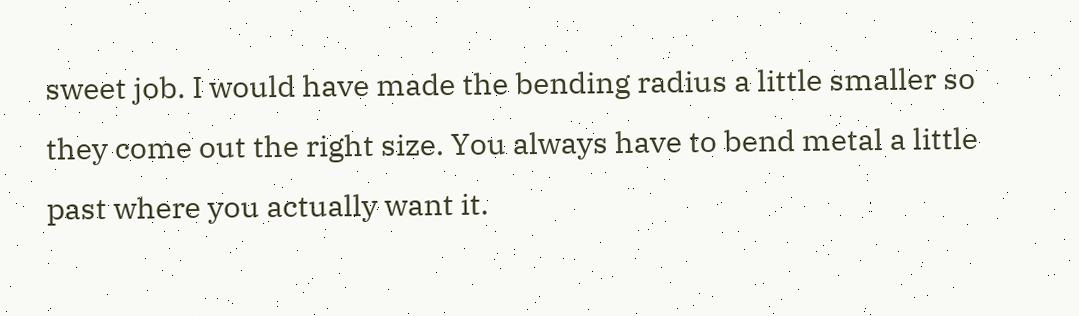sweet job. I would have made the bending radius a little smaller so they come out the right size. You always have to bend metal a little past where you actually want it.